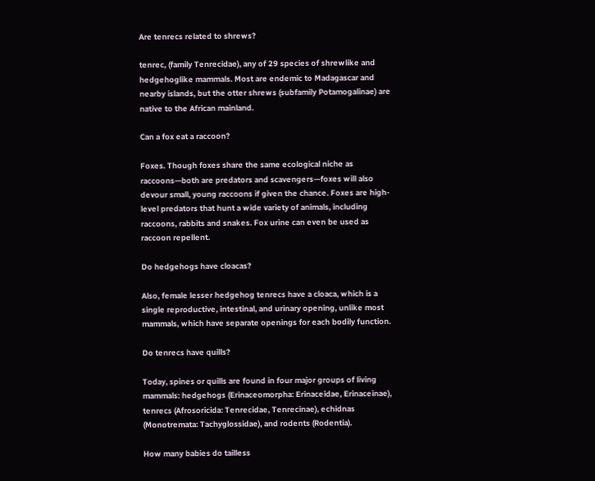Are tenrecs related to shrews?

tenrec, (family Tenrecidae), any of 29 species of shrewlike and hedgehoglike mammals. Most are endemic to Madagascar and nearby islands, but the otter shrews (subfamily Potamogalinae) are native to the African mainland.

Can a fox eat a raccoon?

Foxes. Though foxes share the same ecological niche as raccoons—both are predators and scavengers—foxes will also devour small, young raccoons if given the chance. Foxes are high-level predators that hunt a wide variety of animals, including raccoons, rabbits and snakes. Fox urine can even be used as raccoon repellent.

Do hedgehogs have cloacas?

Also, female lesser hedgehog tenrecs have a cloaca, which is a single reproductive, intestinal, and urinary opening, unlike most mammals, which have separate openings for each bodily function.

Do tenrecs have quills?

Today, spines or quills are found in four major groups of living mammals: hedgehogs (Erinaceomorpha: Erinaceidae, Erinaceinae), tenrecs (Afrosoricida: Tenrecidae, Tenrecinae), echidnas (Monotremata: Tachyglossidae), and rodents (Rodentia).

How many babies do tailless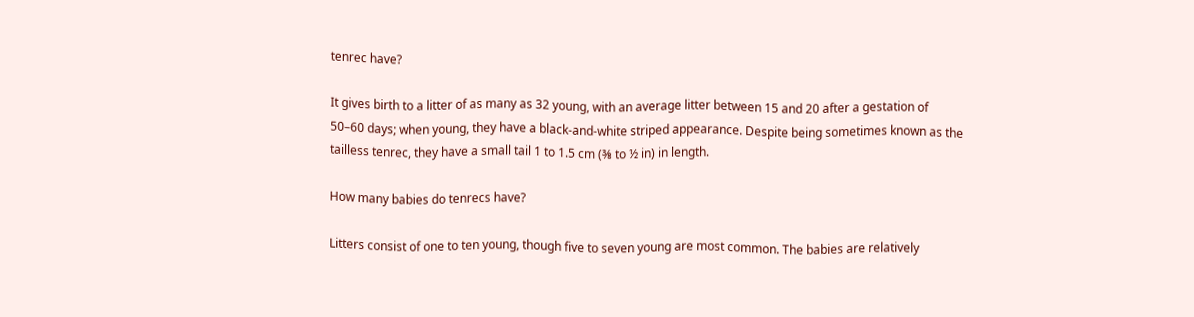tenrec have?

It gives birth to a litter of as many as 32 young, with an average litter between 15 and 20 after a gestation of 50–60 days; when young, they have a black-and-white striped appearance. Despite being sometimes known as the tailless tenrec, they have a small tail 1 to 1.5 cm (⅜ to ½ in) in length.

How many babies do tenrecs have?

Litters consist of one to ten young, though five to seven young are most common. The babies are relatively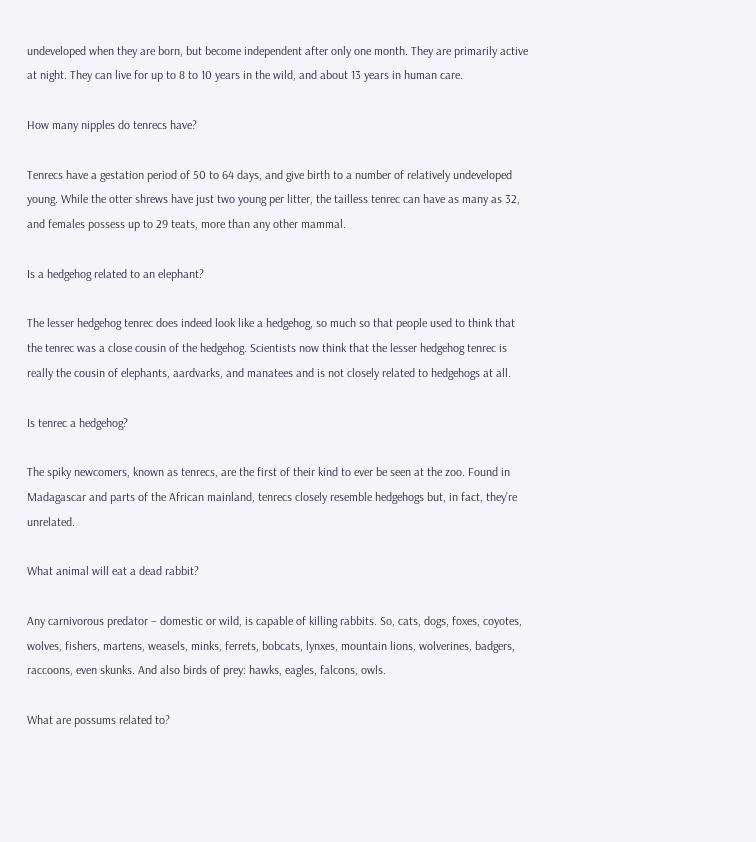undeveloped when they are born, but become independent after only one month. They are primarily active at night. They can live for up to 8 to 10 years in the wild, and about 13 years in human care.

How many nipples do tenrecs have?

Tenrecs have a gestation period of 50 to 64 days, and give birth to a number of relatively undeveloped young. While the otter shrews have just two young per litter, the tailless tenrec can have as many as 32, and females possess up to 29 teats, more than any other mammal.

Is a hedgehog related to an elephant?

The lesser hedgehog tenrec does indeed look like a hedgehog, so much so that people used to think that the tenrec was a close cousin of the hedgehog. Scientists now think that the lesser hedgehog tenrec is really the cousin of elephants, aardvarks, and manatees and is not closely related to hedgehogs at all.

Is tenrec a hedgehog?

The spiky newcomers, known as tenrecs, are the first of their kind to ever be seen at the zoo. Found in Madagascar and parts of the African mainland, tenrecs closely resemble hedgehogs but, in fact, they’re unrelated.

What animal will eat a dead rabbit?

Any carnivorous predator – domestic or wild, is capable of killing rabbits. So, cats, dogs, foxes, coyotes, wolves, fishers, martens, weasels, minks, ferrets, bobcats, lynxes, mountain lions, wolverines, badgers, raccoons, even skunks. And also birds of prey: hawks, eagles, falcons, owls.

What are possums related to?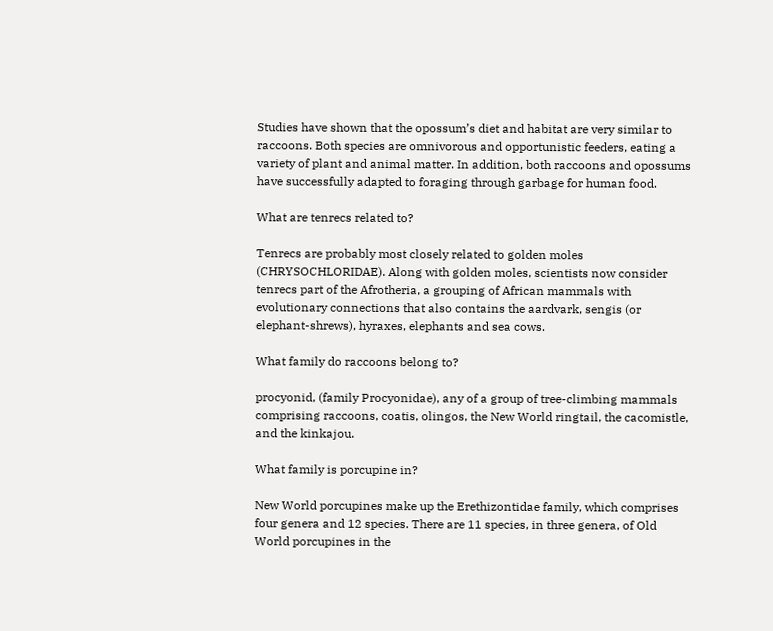Studies have shown that the opossum’s diet and habitat are very similar to raccoons. Both species are omnivorous and opportunistic feeders, eating a variety of plant and animal matter. In addition, both raccoons and opossums have successfully adapted to foraging through garbage for human food.

What are tenrecs related to?

Tenrecs are probably most closely related to golden moles (CHRYSOCHLORIDAE). Along with golden moles, scientists now consider tenrecs part of the Afrotheria, a grouping of African mammals with evolutionary connections that also contains the aardvark, sengis (or elephant-shrews), hyraxes, elephants and sea cows.

What family do raccoons belong to?

procyonid, (family Procyonidae), any of a group of tree-climbing mammals comprising raccoons, coatis, olingos, the New World ringtail, the cacomistle, and the kinkajou.

What family is porcupine in?

New World porcupines make up the Erethizontidae family, which comprises four genera and 12 species. There are 11 species, in three genera, of Old World porcupines in the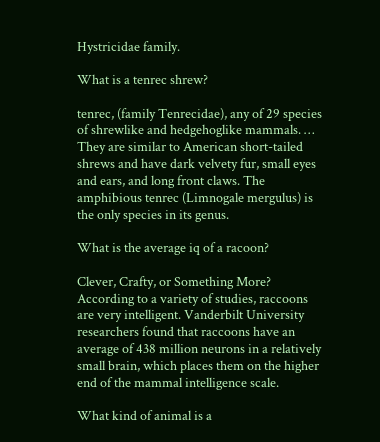Hystricidae family.

What is a tenrec shrew?

tenrec, (family Tenrecidae), any of 29 species of shrewlike and hedgehoglike mammals. … They are similar to American short-tailed shrews and have dark velvety fur, small eyes and ears, and long front claws. The amphibious tenrec (Limnogale mergulus) is the only species in its genus.

What is the average iq of a racoon?

Clever, Crafty, or Something More? According to a variety of studies, raccoons are very intelligent. Vanderbilt University researchers found that raccoons have an average of 438 million neurons in a relatively small brain, which places them on the higher end of the mammal intelligence scale.

What kind of animal is a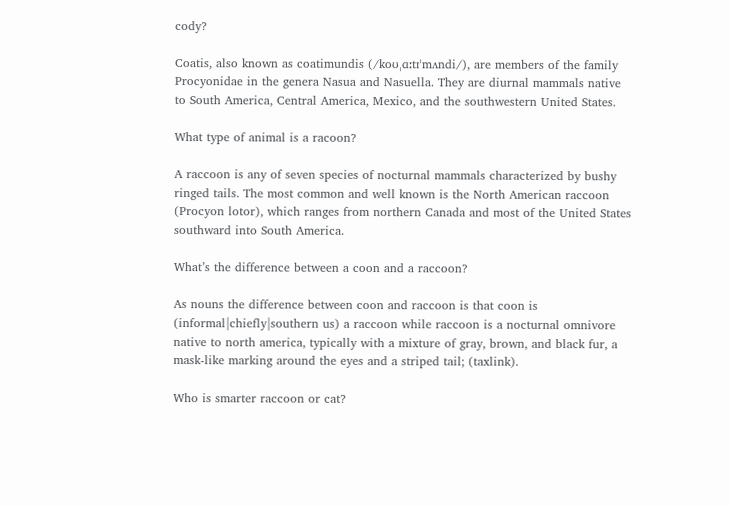cody?

Coatis, also known as coatimundis (/koʊˌɑːtɪˈmʌndi/), are members of the family Procyonidae in the genera Nasua and Nasuella. They are diurnal mammals native to South America, Central America, Mexico, and the southwestern United States.

What type of animal is a racoon?

A raccoon is any of seven species of nocturnal mammals characterized by bushy ringed tails. The most common and well known is the North American raccoon (Procyon lotor), which ranges from northern Canada and most of the United States southward into South America.

What’s the difference between a coon and a raccoon?

As nouns the difference between coon and raccoon is that coon is (informal|chiefly|southern us) a raccoon while raccoon is a nocturnal omnivore native to north america, typically with a mixture of gray, brown, and black fur, a mask-like marking around the eyes and a striped tail; (taxlink).

Who is smarter raccoon or cat?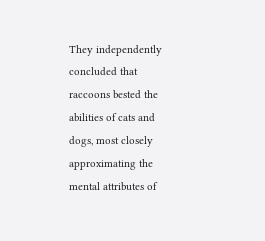They independently concluded that raccoons bested the abilities of cats and dogs, most closely approximating the mental attributes of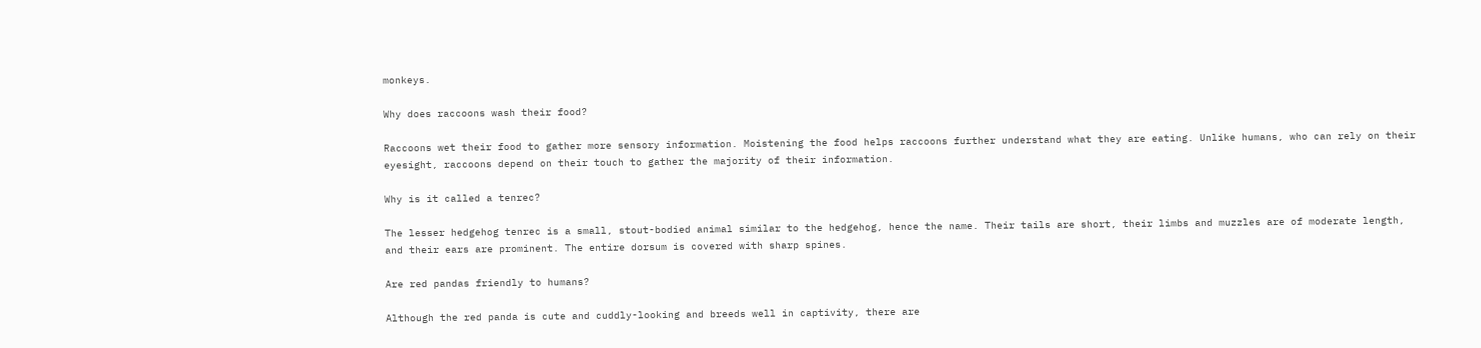monkeys.

Why does raccoons wash their food?

Raccoons wet their food to gather more sensory information. Moistening the food helps raccoons further understand what they are eating. Unlike humans, who can rely on their eyesight, raccoons depend on their touch to gather the majority of their information.

Why is it called a tenrec?

The lesser hedgehog tenrec is a small, stout-bodied animal similar to the hedgehog, hence the name. Their tails are short, their limbs and muzzles are of moderate length, and their ears are prominent. The entire dorsum is covered with sharp spines.

Are red pandas friendly to humans?

Although the red panda is cute and cuddly-looking and breeds well in captivity, there are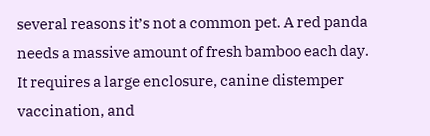several reasons it’s not a common pet. A red panda needs a massive amount of fresh bamboo each day. It requires a large enclosure, canine distemper vaccination, and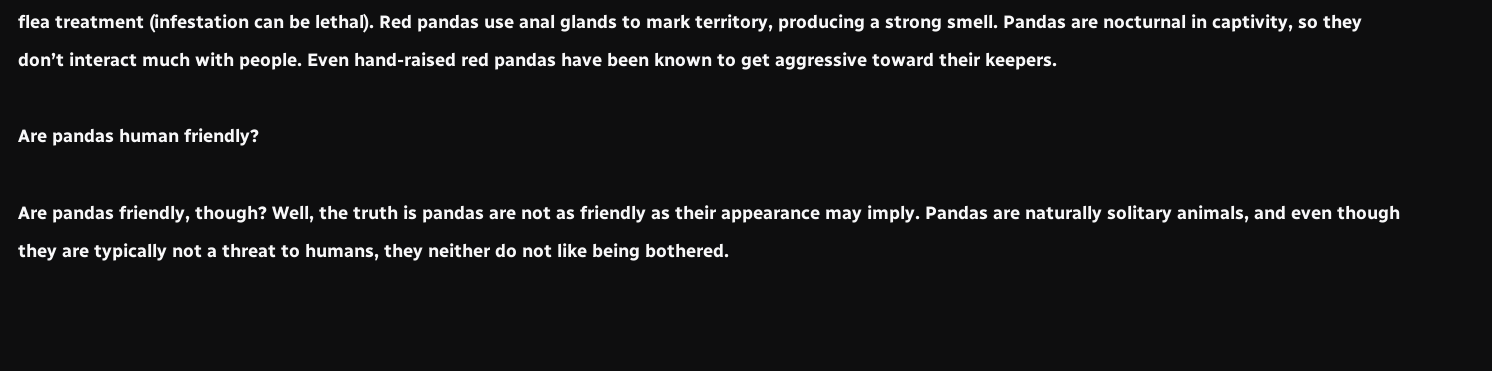flea treatment (infestation can be lethal). Red pandas use anal glands to mark territory, producing a strong smell. Pandas are nocturnal in captivity, so they don’t interact much with people. Even hand-raised red pandas have been known to get aggressive toward their keepers.

Are pandas human friendly?

Are pandas friendly, though? Well, the truth is pandas are not as friendly as their appearance may imply. Pandas are naturally solitary animals, and even though they are typically not a threat to humans, they neither do not like being bothered.